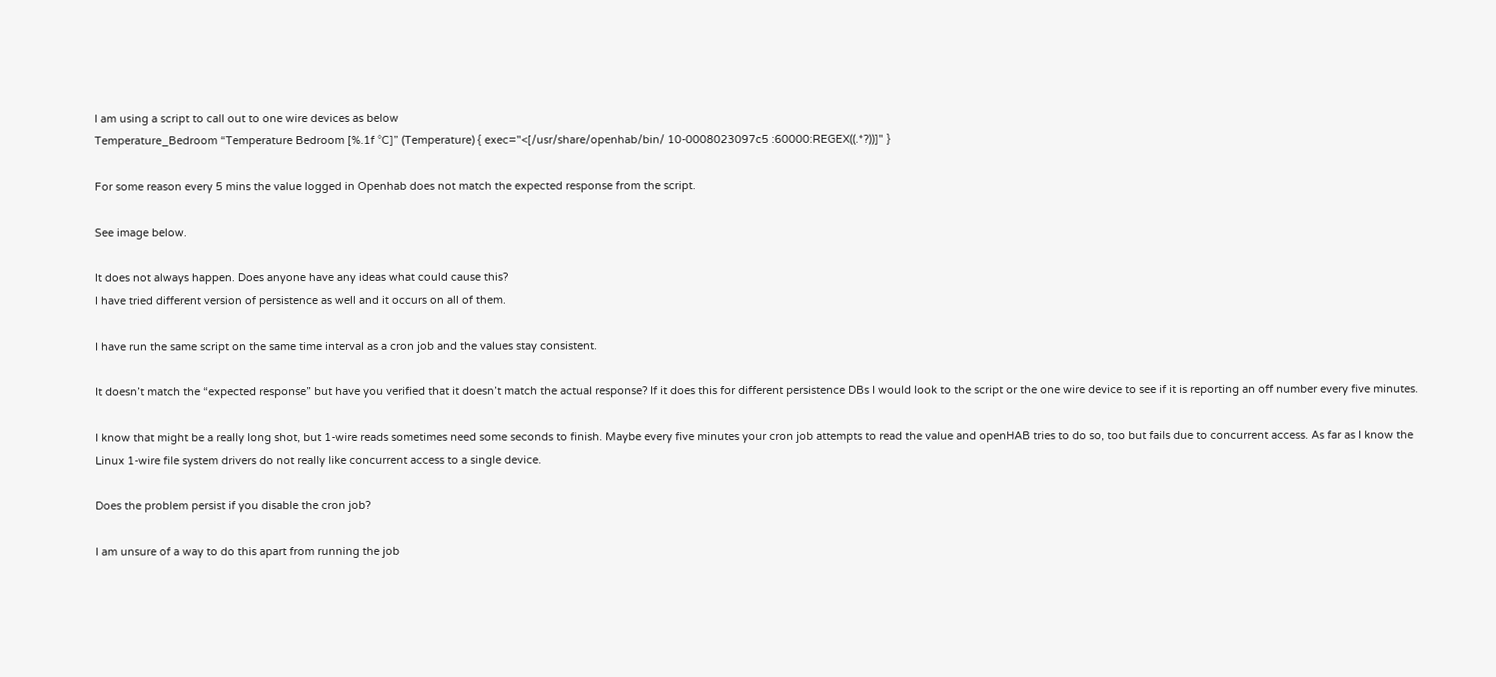I am using a script to call out to one wire devices as below
Temperature_Bedroom “Temperature Bedroom [%.1f °C]” (Temperature) { exec="<[/usr/share/openhab/bin/ 10-0008023097c5 :60000:REGEX((.*?))]" }

For some reason every 5 mins the value logged in Openhab does not match the expected response from the script.

See image below.

It does not always happen. Does anyone have any ideas what could cause this?
I have tried different version of persistence as well and it occurs on all of them.

I have run the same script on the same time interval as a cron job and the values stay consistent.

It doesn’t match the “expected response” but have you verified that it doesn’t match the actual response? If it does this for different persistence DBs I would look to the script or the one wire device to see if it is reporting an off number every five minutes.

I know that might be a really long shot, but 1-wire reads sometimes need some seconds to finish. Maybe every five minutes your cron job attempts to read the value and openHAB tries to do so, too but fails due to concurrent access. As far as I know the Linux 1-wire file system drivers do not really like concurrent access to a single device.

Does the problem persist if you disable the cron job?

I am unsure of a way to do this apart from running the job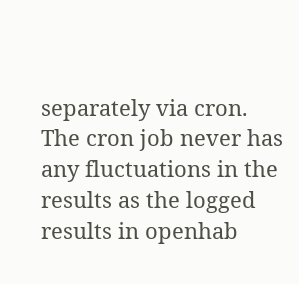separately via cron. The cron job never has any fluctuations in the results as the logged results in openhab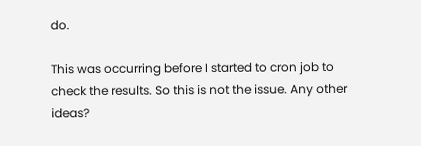do.

This was occurring before I started to cron job to check the results. So this is not the issue. Any other ideas?